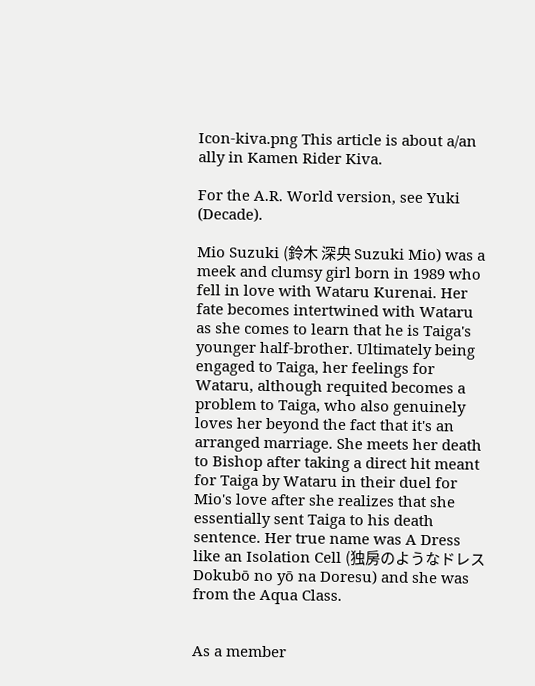Icon-kiva.png This article is about a/an ally in Kamen Rider Kiva.

For the A.R. World version, see Yuki (Decade).

Mio Suzuki (鈴木 深央 Suzuki Mio) was a meek and clumsy girl born in 1989 who fell in love with Wataru Kurenai. Her fate becomes intertwined with Wataru as she comes to learn that he is Taiga's younger half-brother. Ultimately being engaged to Taiga, her feelings for Wataru, although requited becomes a problem to Taiga, who also genuinely loves her beyond the fact that it's an arranged marriage. She meets her death to Bishop after taking a direct hit meant for Taiga by Wataru in their duel for Mio's love after she realizes that she essentially sent Taiga to his death sentence. Her true name was A Dress like an Isolation Cell (独房のようなドレス Dokubō no yō na Doresu) and she was from the Aqua Class.


As a member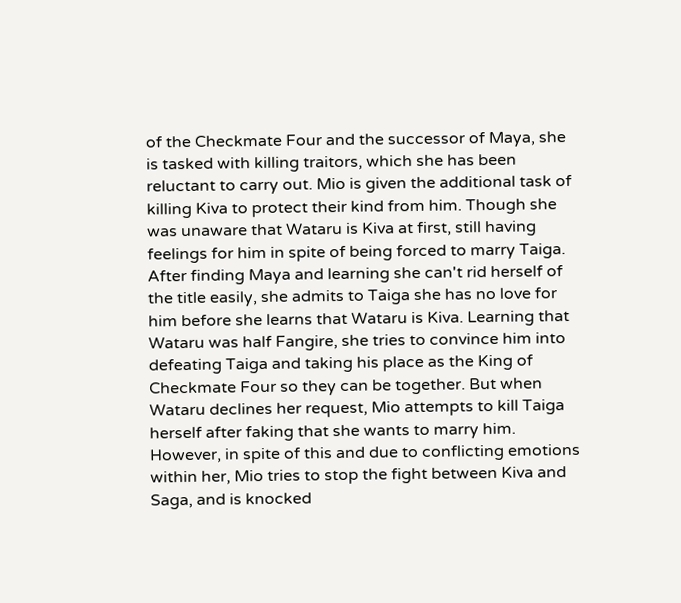of the Checkmate Four and the successor of Maya, she is tasked with killing traitors, which she has been reluctant to carry out. Mio is given the additional task of killing Kiva to protect their kind from him. Though she was unaware that Wataru is Kiva at first, still having feelings for him in spite of being forced to marry Taiga. After finding Maya and learning she can't rid herself of the title easily, she admits to Taiga she has no love for him before she learns that Wataru is Kiva. Learning that Wataru was half Fangire, she tries to convince him into defeating Taiga and taking his place as the King of Checkmate Four so they can be together. But when Wataru declines her request, Mio attempts to kill Taiga herself after faking that she wants to marry him. However, in spite of this and due to conflicting emotions within her, Mio tries to stop the fight between Kiva and Saga, and is knocked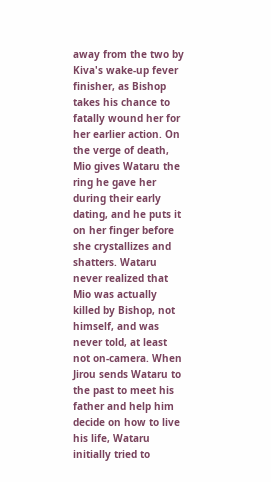away from the two by Kiva's wake-up fever finisher, as Bishop takes his chance to fatally wound her for her earlier action. On the verge of death, Mio gives Wataru the ring he gave her during their early dating, and he puts it on her finger before she crystallizes and shatters. Wataru never realized that Mio was actually killed by Bishop, not himself, and was never told, at least not on-camera. When Jirou sends Wataru to the past to meet his father and help him decide on how to live his life, Wataru initially tried to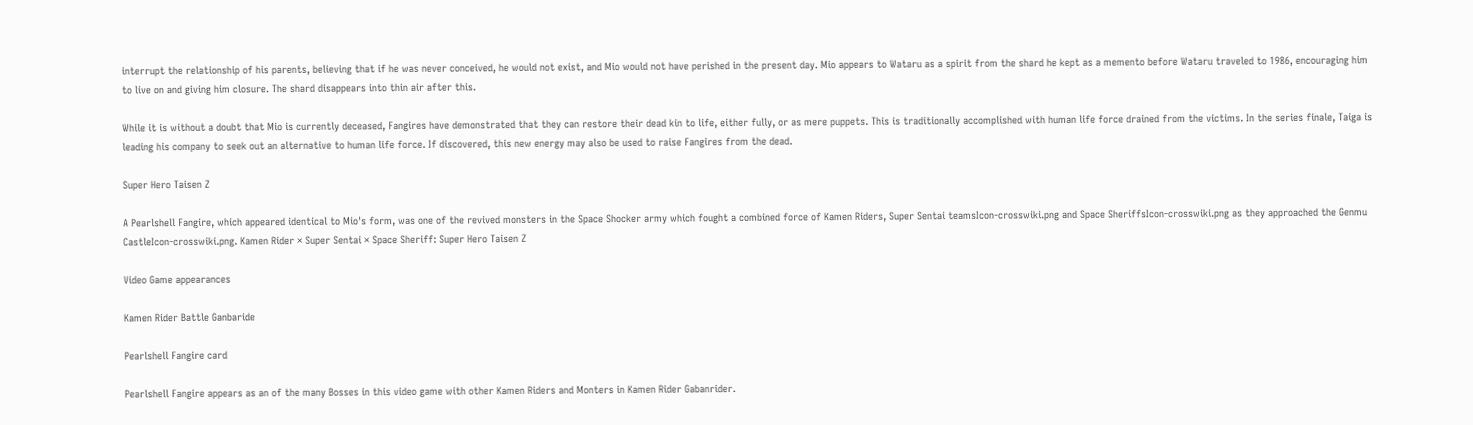interrupt the relationship of his parents, believing that if he was never conceived, he would not exist, and Mio would not have perished in the present day. Mio appears to Wataru as a spirit from the shard he kept as a memento before Wataru traveled to 1986, encouraging him to live on and giving him closure. The shard disappears into thin air after this.

While it is without a doubt that Mio is currently deceased, Fangires have demonstrated that they can restore their dead kin to life, either fully, or as mere puppets. This is traditionally accomplished with human life force drained from the victims. In the series finale, Taiga is leading his company to seek out an alternative to human life force. If discovered, this new energy may also be used to raise Fangires from the dead.

Super Hero Taisen Z

A Pearlshell Fangire, which appeared identical to Mio's form, was one of the revived monsters in the Space Shocker army which fought a combined force of Kamen Riders, Super Sentai teamsIcon-crosswiki.png and Space SheriffsIcon-crosswiki.png as they approached the Genmu CastleIcon-crosswiki.png. Kamen Rider × Super Sentai × Space Sheriff: Super Hero Taisen Z

Video Game appearances

Kamen Rider Battle Ganbaride

Pearlshell Fangire card

Pearlshell Fangire appears as an of the many Bosses in this video game with other Kamen Riders and Monters in Kamen Rider Gabanrider.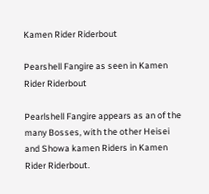Kamen Rider Riderbout

Pearshell Fangire as seen in Kamen Rider Riderbout

Pearlshell Fangire appears as an of the many Bosses, with the other Heisei and Showa kamen Riders in Kamen Rider Riderbout.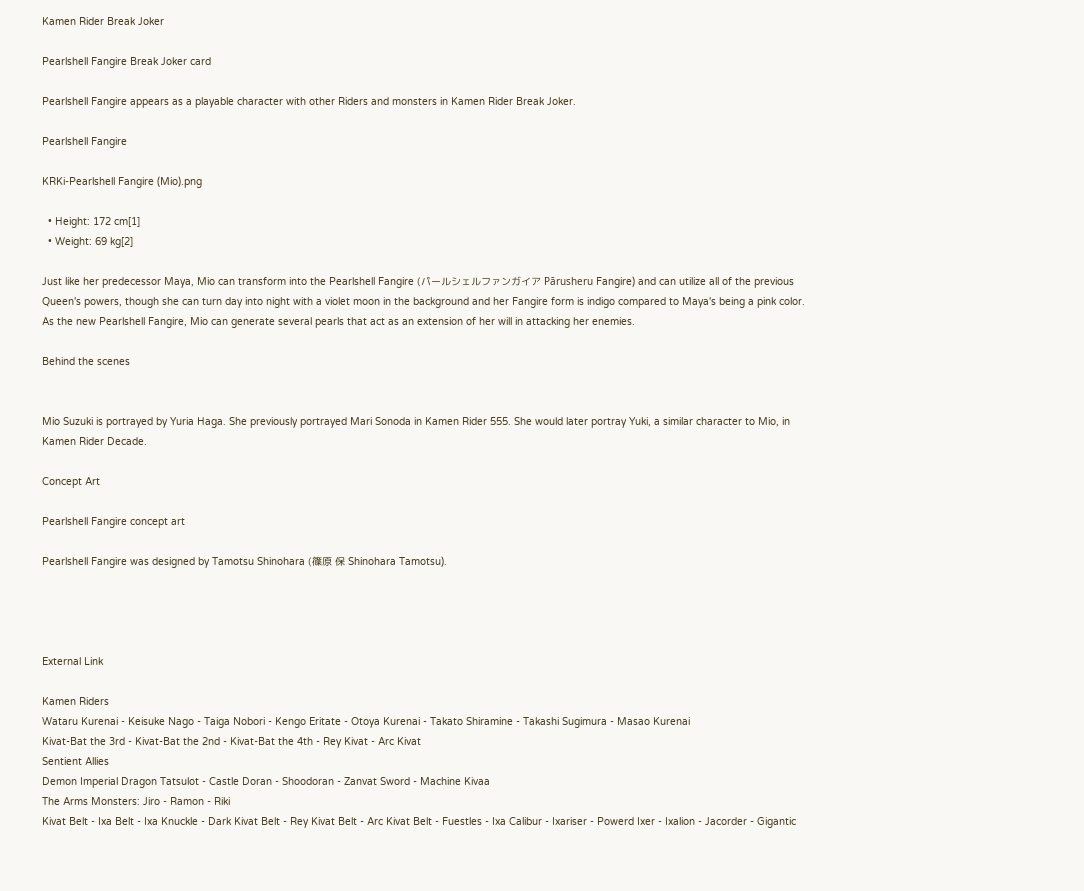Kamen Rider Break Joker

Pearlshell Fangire Break Joker card

Pearlshell Fangire appears as a playable character with other Riders and monsters in Kamen Rider Break Joker.

Pearlshell Fangire

KRKi-Pearlshell Fangire (Mio).png

  • Height: 172 cm[1]
  • Weight: 69 kg[2]

Just like her predecessor Maya, Mio can transform into the Pearlshell Fangire (パールシェルファンガイア Pārusheru Fangire) and can utilize all of the previous Queen's powers, though she can turn day into night with a violet moon in the background and her Fangire form is indigo compared to Maya's being a pink color. As the new Pearlshell Fangire, Mio can generate several pearls that act as an extension of her will in attacking her enemies.

Behind the scenes


Mio Suzuki is portrayed by Yuria Haga. She previously portrayed Mari Sonoda in Kamen Rider 555. She would later portray Yuki, a similar character to Mio, in Kamen Rider Decade.

Concept Art

Pearlshell Fangire concept art

Pearlshell Fangire was designed by Tamotsu Shinohara (篠原 保 Shinohara Tamotsu).




External Link

Kamen Riders
Wataru Kurenai - Keisuke Nago - Taiga Nobori - Kengo Eritate - Otoya Kurenai - Takato Shiramine - Takashi Sugimura - Masao Kurenai
Kivat-Bat the 3rd - Kivat-Bat the 2nd - Kivat-Bat the 4th - Rey Kivat - Arc Kivat
Sentient Allies
Demon Imperial Dragon Tatsulot - Castle Doran - Shoodoran - Zanvat Sword - Machine Kivaa
The Arms Monsters: Jiro - Ramon - Riki
Kivat Belt - Ixa Belt - Ixa Knuckle - Dark Kivat Belt - Rey Kivat Belt - Arc Kivat Belt - Fuestles - Ixa Calibur - Ixariser - Powerd Ixer - Ixalion - Jacorder - Gigantic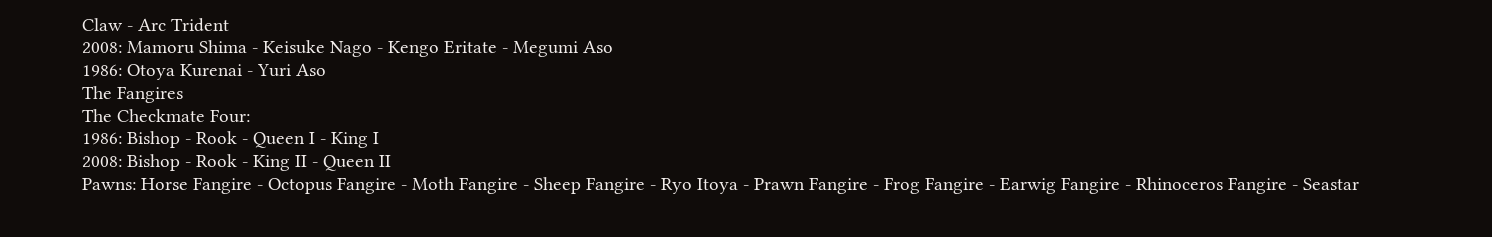Claw - Arc Trident
2008: Mamoru Shima - Keisuke Nago - Kengo Eritate - Megumi Aso
1986: Otoya Kurenai - Yuri Aso
The Fangires
The Checkmate Four:
1986: Bishop - Rook - Queen I - King I
2008: Bishop - Rook - King II - Queen II
Pawns: Horse Fangire - Octopus Fangire - Moth Fangire - Sheep Fangire - Ryo Itoya - Prawn Fangire - Frog Fangire - Earwig Fangire - Rhinoceros Fangire - Seastar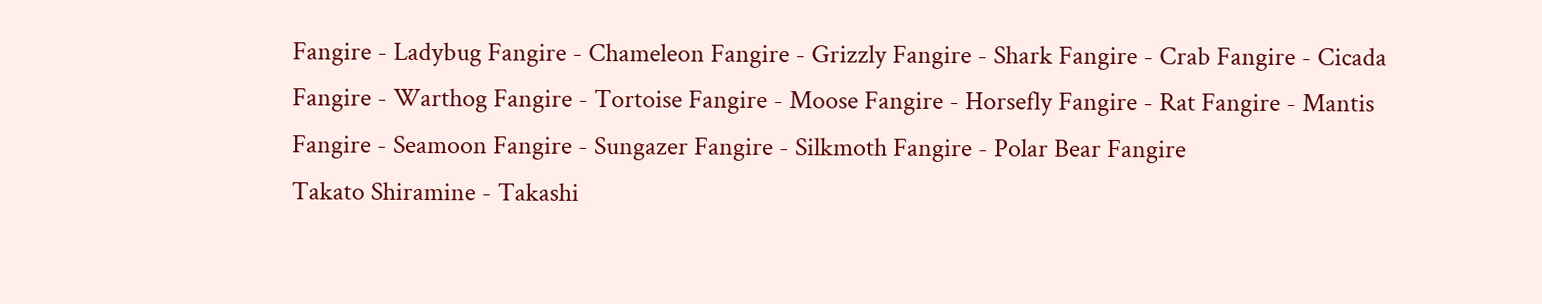Fangire - Ladybug Fangire - Chameleon Fangire - Grizzly Fangire - Shark Fangire - Crab Fangire - Cicada Fangire - Warthog Fangire - Tortoise Fangire - Moose Fangire - Horsefly Fangire - Rat Fangire - Mantis Fangire - Seamoon Fangire - Sungazer Fangire - Silkmoth Fangire - Polar Bear Fangire
Takato Shiramine - Takashi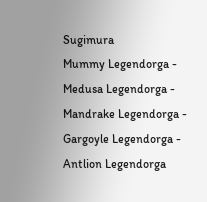Sugimura
Mummy Legendorga - Medusa Legendorga - Mandrake Legendorga - Gargoyle Legendorga - Antlion Legendorga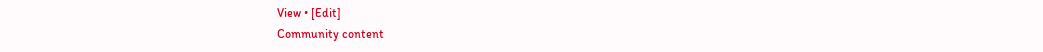View • [Edit]
Community content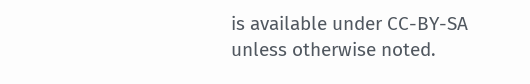is available under CC-BY-SA unless otherwise noted.